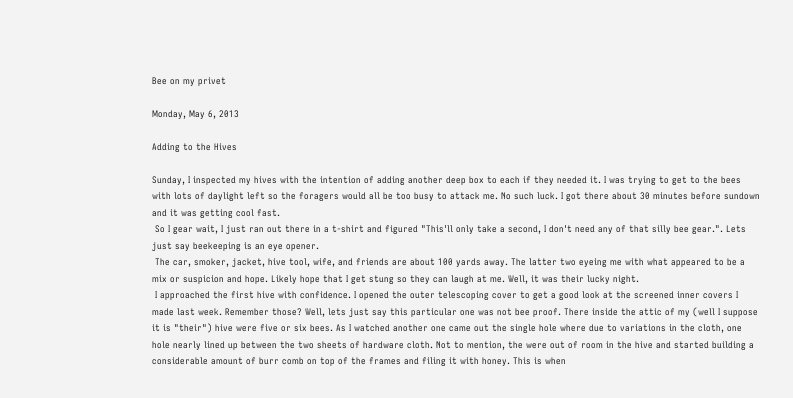Bee on my privet

Monday, May 6, 2013

Adding to the Hives

Sunday, I inspected my hives with the intention of adding another deep box to each if they needed it. I was trying to get to the bees with lots of daylight left so the foragers would all be too busy to attack me. No such luck. I got there about 30 minutes before sundown and it was getting cool fast.
 So I gear wait, I just ran out there in a t-shirt and figured "This'll only take a second, I don't need any of that silly bee gear.". Lets just say beekeeping is an eye opener.
 The car, smoker, jacket, hive tool, wife, and friends are about 100 yards away. The latter two eyeing me with what appeared to be a mix or suspicion and hope. Likely hope that I get stung so they can laugh at me. Well, it was their lucky night.
 I approached the first hive with confidence. I opened the outer telescoping cover to get a good look at the screened inner covers I made last week. Remember those? Well, lets just say this particular one was not bee proof. There inside the attic of my (well I suppose it is "their") hive were five or six bees. As I watched another one came out the single hole where due to variations in the cloth, one hole nearly lined up between the two sheets of hardware cloth. Not to mention, the were out of room in the hive and started building a considerable amount of burr comb on top of the frames and filing it with honey. This is when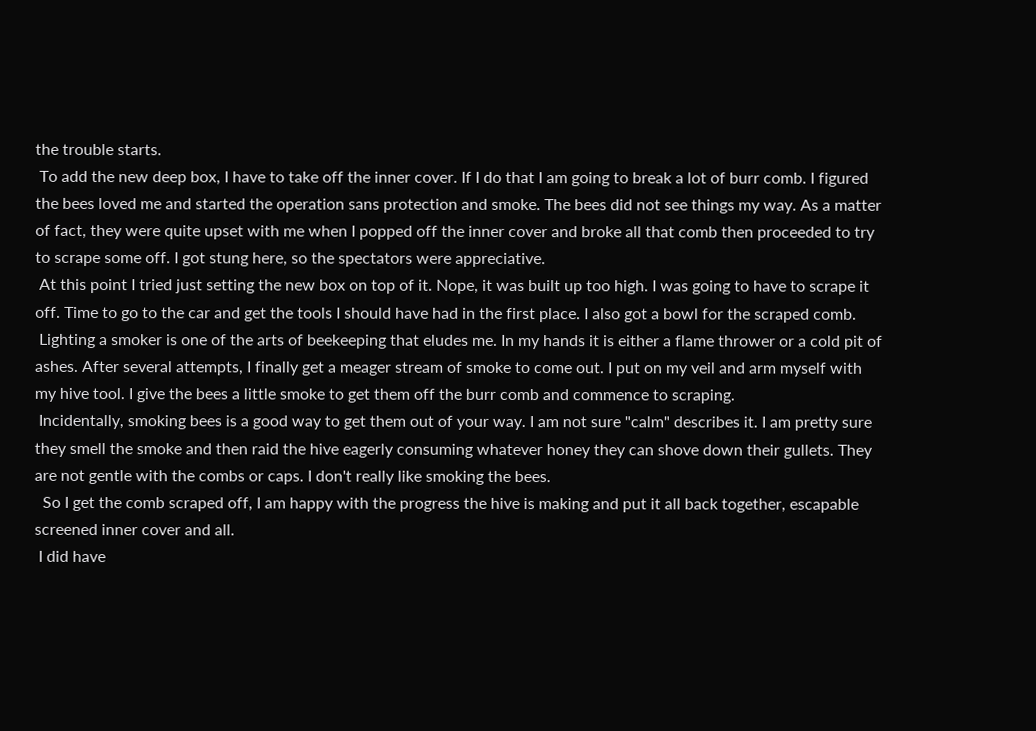the trouble starts.
 To add the new deep box, I have to take off the inner cover. If I do that I am going to break a lot of burr comb. I figured the bees loved me and started the operation sans protection and smoke. The bees did not see things my way. As a matter of fact, they were quite upset with me when I popped off the inner cover and broke all that comb then proceeded to try to scrape some off. I got stung here, so the spectators were appreciative.
 At this point I tried just setting the new box on top of it. Nope, it was built up too high. I was going to have to scrape it off. Time to go to the car and get the tools I should have had in the first place. I also got a bowl for the scraped comb.
 Lighting a smoker is one of the arts of beekeeping that eludes me. In my hands it is either a flame thrower or a cold pit of ashes. After several attempts, I finally get a meager stream of smoke to come out. I put on my veil and arm myself with my hive tool. I give the bees a little smoke to get them off the burr comb and commence to scraping.
 Incidentally, smoking bees is a good way to get them out of your way. I am not sure "calm" describes it. I am pretty sure they smell the smoke and then raid the hive eagerly consuming whatever honey they can shove down their gullets. They are not gentle with the combs or caps. I don't really like smoking the bees.
  So I get the comb scraped off, I am happy with the progress the hive is making and put it all back together, escapable screened inner cover and all.
 I did have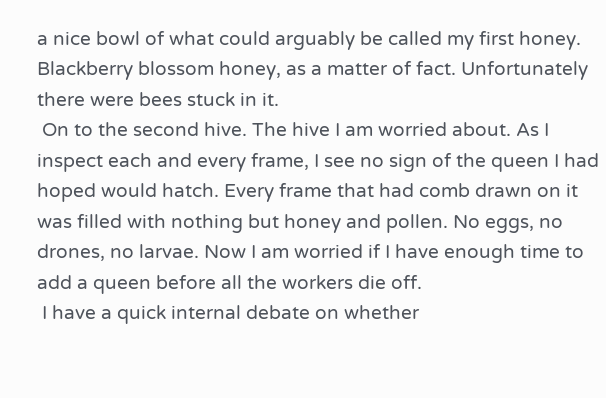a nice bowl of what could arguably be called my first honey. Blackberry blossom honey, as a matter of fact. Unfortunately there were bees stuck in it.
 On to the second hive. The hive I am worried about. As I inspect each and every frame, I see no sign of the queen I had hoped would hatch. Every frame that had comb drawn on it was filled with nothing but honey and pollen. No eggs, no drones, no larvae. Now I am worried if I have enough time to add a queen before all the workers die off.
 I have a quick internal debate on whether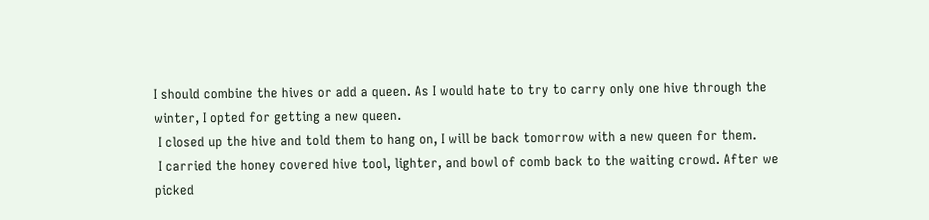I should combine the hives or add a queen. As I would hate to try to carry only one hive through the winter, I opted for getting a new queen.
 I closed up the hive and told them to hang on, I will be back tomorrow with a new queen for them.
 I carried the honey covered hive tool, lighter, and bowl of comb back to the waiting crowd. After we picked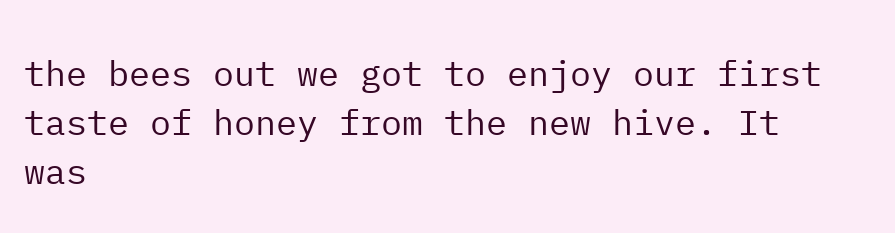the bees out we got to enjoy our first taste of honey from the new hive. It was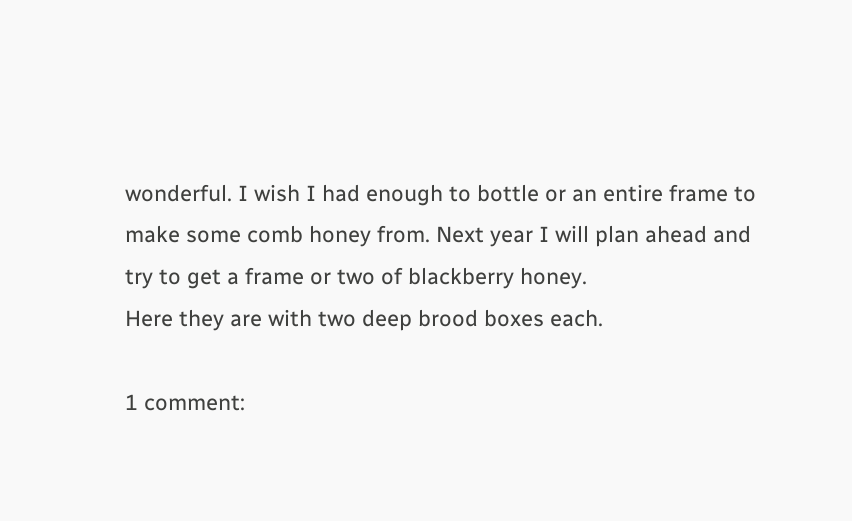wonderful. I wish I had enough to bottle or an entire frame to make some comb honey from. Next year I will plan ahead and try to get a frame or two of blackberry honey.
Here they are with two deep brood boxes each.

1 comment: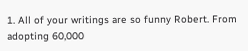1. All of your writings are so funny Robert. From adopting 60,000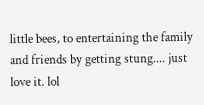little bees, to entertaining the family and friends by getting stung.... just love it. lol